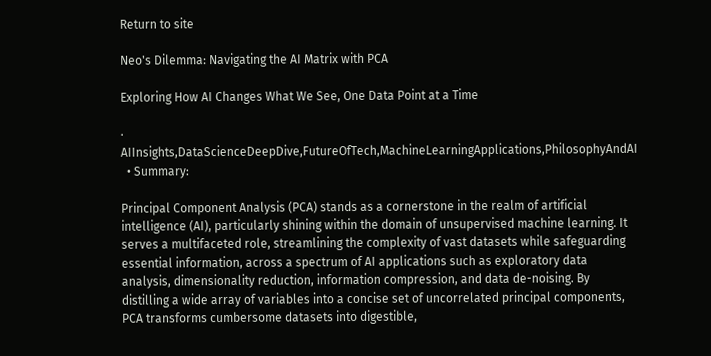Return to site

Neo's Dilemma: Navigating the AI Matrix with PCA

Exploring How AI Changes What We See, One Data Point at a Time

· AIInsights,DataScienceDeepDive,FutureOfTech,MachineLearningApplications,PhilosophyAndAI
  • Summary:

Principal Component Analysis (PCA) stands as a cornerstone in the realm of artificial intelligence (AI), particularly shining within the domain of unsupervised machine learning. It serves a multifaceted role, streamlining the complexity of vast datasets while safeguarding essential information, across a spectrum of AI applications such as exploratory data analysis, dimensionality reduction, information compression, and data de-noising. By distilling a wide array of variables into a concise set of uncorrelated principal components, PCA transforms cumbersome datasets into digestible,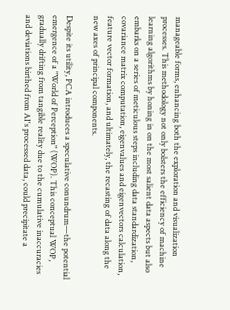manageable forms, enhancing both the exploration and visualization processes. This methodology not only bolsters the efficiency of machine learning algorithms by honing in on the most salient data aspects but also embarks on a series of meticulous steps including data standardization, covariance matrix computation, eigenvalues and eigenvectors calculation, feature vector formation, and ultimately, the recasting of data along the new axes of principal components.

Despite its utility, PCA introduces a speculative conundrum—the potential emergence of a "World of Perception" (WOP). This conceptual WOP, gradually drifting from tangible reality due to the cumulative inaccuracies and deviations birthed from AI's processed data, could precipitate a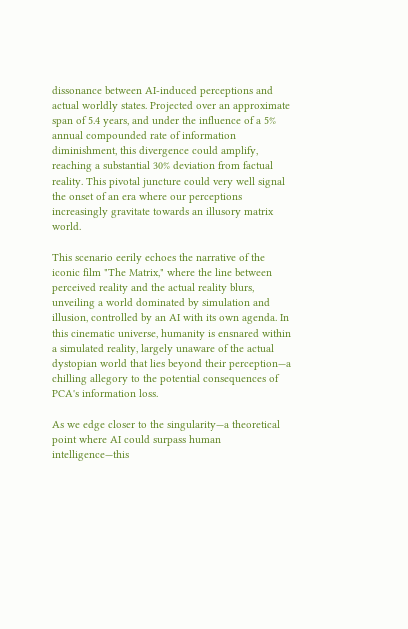dissonance between AI-induced perceptions and actual worldly states. Projected over an approximate span of 5.4 years, and under the influence of a 5% annual compounded rate of information diminishment, this divergence could amplify, reaching a substantial 30% deviation from factual reality. This pivotal juncture could very well signal the onset of an era where our perceptions increasingly gravitate towards an illusory matrix world.

This scenario eerily echoes the narrative of the iconic film "The Matrix," where the line between perceived reality and the actual reality blurs, unveiling a world dominated by simulation and illusion, controlled by an AI with its own agenda. In this cinematic universe, humanity is ensnared within a simulated reality, largely unaware of the actual dystopian world that lies beyond their perception—a chilling allegory to the potential consequences of PCA's information loss.

As we edge closer to the singularity—a theoretical point where AI could surpass human intelligence—this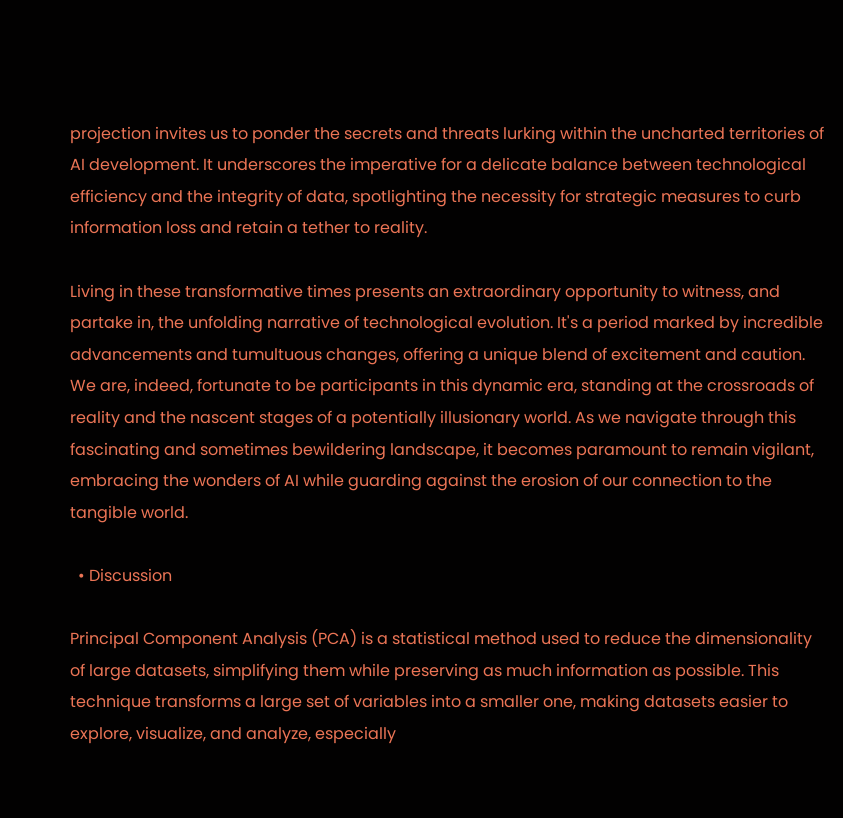projection invites us to ponder the secrets and threats lurking within the uncharted territories of AI development. It underscores the imperative for a delicate balance between technological efficiency and the integrity of data, spotlighting the necessity for strategic measures to curb information loss and retain a tether to reality.

Living in these transformative times presents an extraordinary opportunity to witness, and partake in, the unfolding narrative of technological evolution. It's a period marked by incredible advancements and tumultuous changes, offering a unique blend of excitement and caution. We are, indeed, fortunate to be participants in this dynamic era, standing at the crossroads of reality and the nascent stages of a potentially illusionary world. As we navigate through this fascinating and sometimes bewildering landscape, it becomes paramount to remain vigilant, embracing the wonders of AI while guarding against the erosion of our connection to the tangible world.

  • Discussion

Principal Component Analysis (PCA) is a statistical method used to reduce the dimensionality of large datasets, simplifying them while preserving as much information as possible. This technique transforms a large set of variables into a smaller one, making datasets easier to explore, visualize, and analyze, especially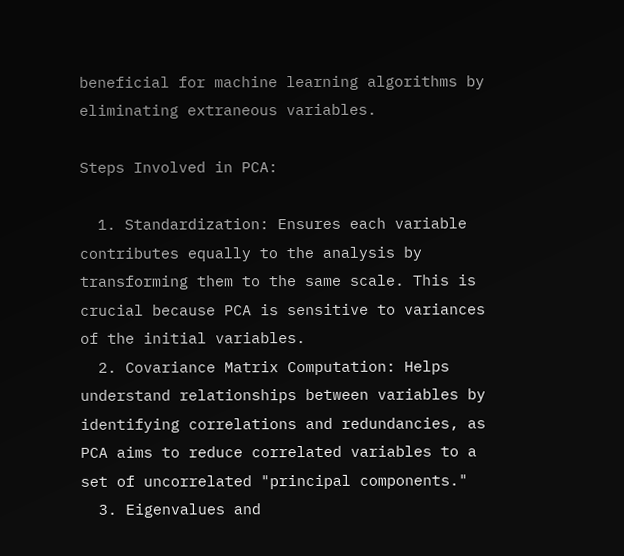beneficial for machine learning algorithms by eliminating extraneous variables.

Steps Involved in PCA:

  1. Standardization: Ensures each variable contributes equally to the analysis by transforming them to the same scale. This is crucial because PCA is sensitive to variances of the initial variables.
  2. Covariance Matrix Computation: Helps understand relationships between variables by identifying correlations and redundancies, as PCA aims to reduce correlated variables to a set of uncorrelated "principal components."
  3. Eigenvalues and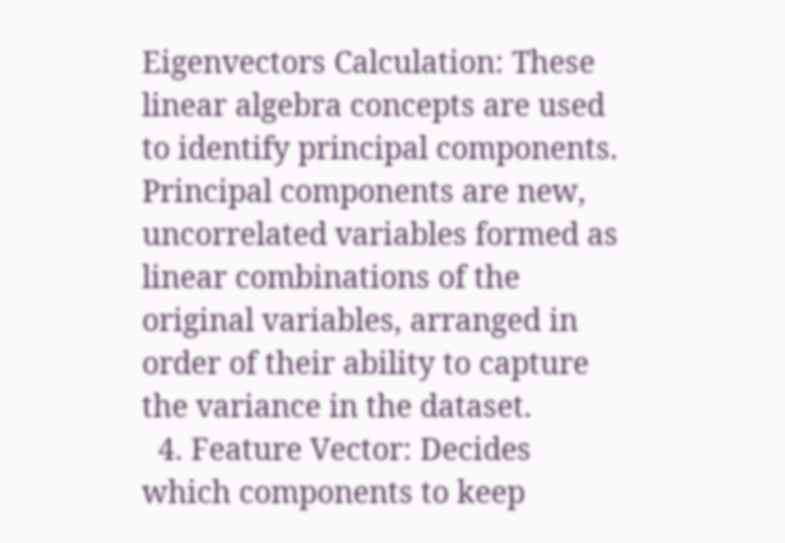Eigenvectors Calculation: These linear algebra concepts are used to identify principal components. Principal components are new, uncorrelated variables formed as linear combinations of the original variables, arranged in order of their ability to capture the variance in the dataset.
  4. Feature Vector: Decides which components to keep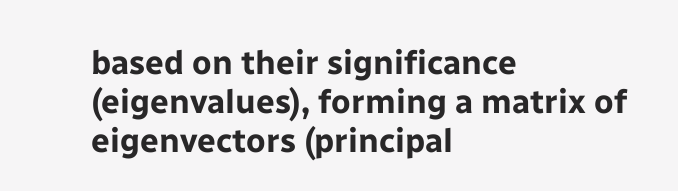based on their significance (eigenvalues), forming a matrix of eigenvectors (principal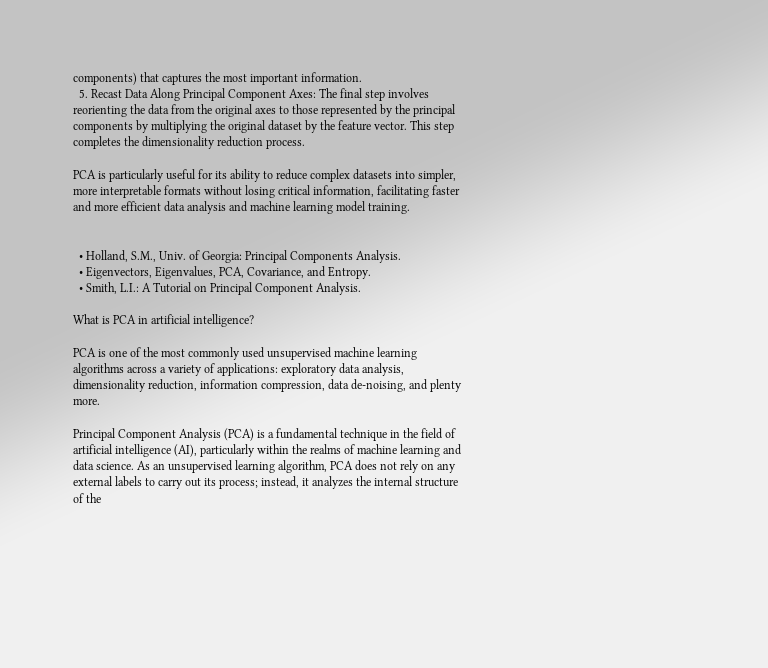components) that captures the most important information.
  5. Recast Data Along Principal Component Axes: The final step involves reorienting the data from the original axes to those represented by the principal components by multiplying the original dataset by the feature vector. This step completes the dimensionality reduction process.

PCA is particularly useful for its ability to reduce complex datasets into simpler, more interpretable formats without losing critical information, facilitating faster and more efficient data analysis and machine learning model training.


  • Holland, S.M., Univ. of Georgia: Principal Components Analysis.
  • Eigenvectors, Eigenvalues, PCA, Covariance, and Entropy.
  • Smith, L.I.: A Tutorial on Principal Component Analysis.

What is PCA in artificial intelligence?

PCA is one of the most commonly used unsupervised machine learning algorithms across a variety of applications: exploratory data analysis, dimensionality reduction, information compression, data de-noising, and plenty more.

Principal Component Analysis (PCA) is a fundamental technique in the field of artificial intelligence (AI), particularly within the realms of machine learning and data science. As an unsupervised learning algorithm, PCA does not rely on any external labels to carry out its process; instead, it analyzes the internal structure of the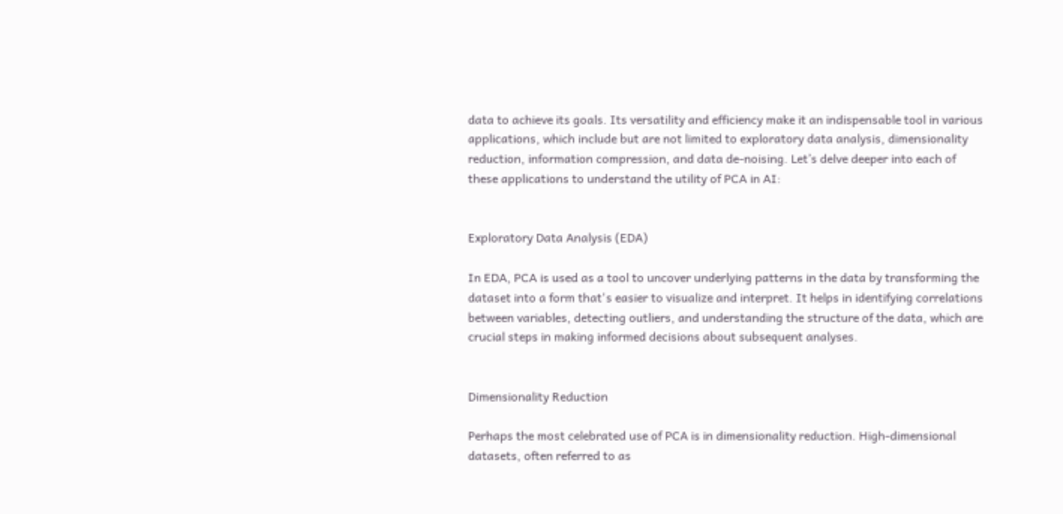data to achieve its goals. Its versatility and efficiency make it an indispensable tool in various applications, which include but are not limited to exploratory data analysis, dimensionality reduction, information compression, and data de-noising. Let’s delve deeper into each of these applications to understand the utility of PCA in AI:


Exploratory Data Analysis (EDA)

In EDA, PCA is used as a tool to uncover underlying patterns in the data by transforming the dataset into a form that's easier to visualize and interpret. It helps in identifying correlations between variables, detecting outliers, and understanding the structure of the data, which are crucial steps in making informed decisions about subsequent analyses.


Dimensionality Reduction

Perhaps the most celebrated use of PCA is in dimensionality reduction. High-dimensional datasets, often referred to as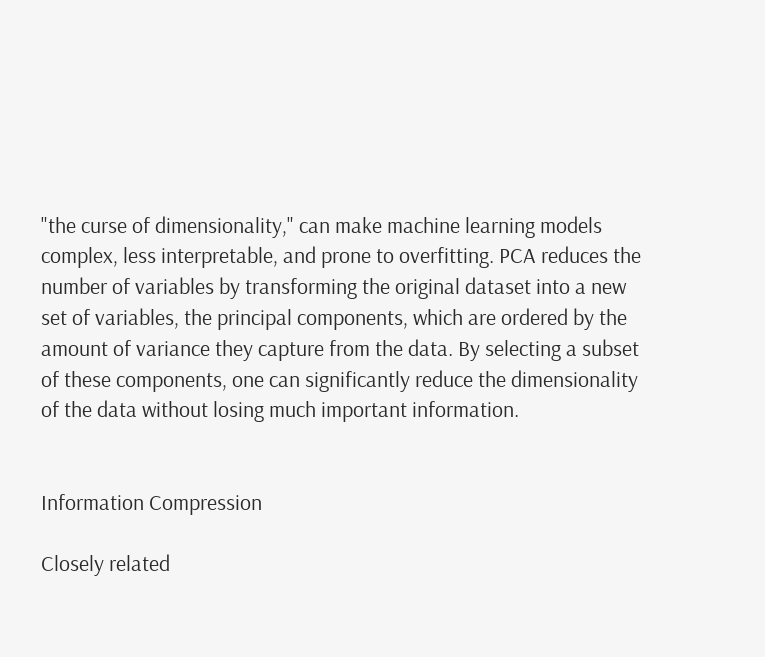"the curse of dimensionality," can make machine learning models complex, less interpretable, and prone to overfitting. PCA reduces the number of variables by transforming the original dataset into a new set of variables, the principal components, which are ordered by the amount of variance they capture from the data. By selecting a subset of these components, one can significantly reduce the dimensionality of the data without losing much important information.


Information Compression

Closely related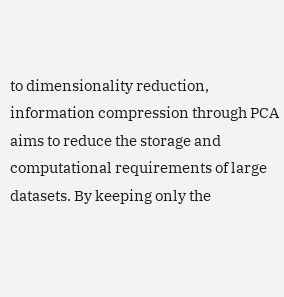to dimensionality reduction, information compression through PCA aims to reduce the storage and computational requirements of large datasets. By keeping only the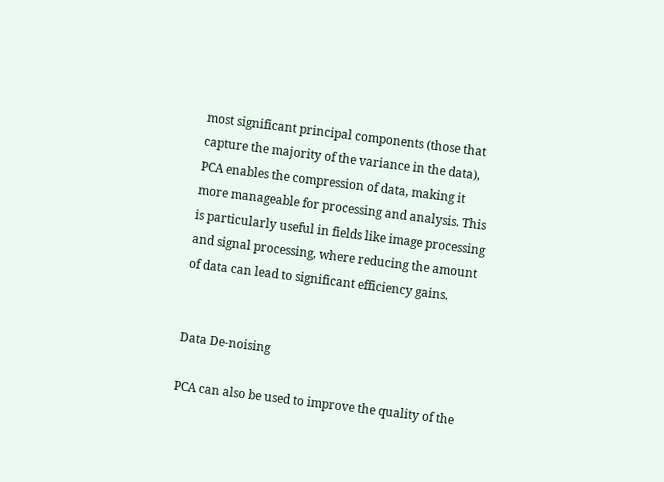most significant principal components (those that capture the majority of the variance in the data), PCA enables the compression of data, making it more manageable for processing and analysis. This is particularly useful in fields like image processing and signal processing, where reducing the amount of data can lead to significant efficiency gains.


Data De-noising

PCA can also be used to improve the quality of the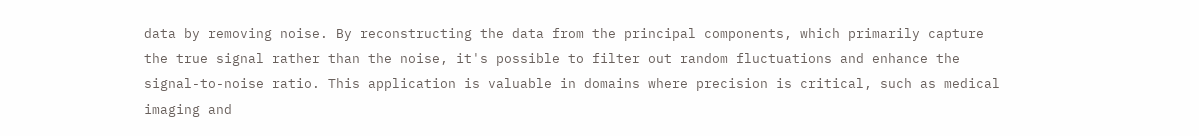data by removing noise. By reconstructing the data from the principal components, which primarily capture the true signal rather than the noise, it's possible to filter out random fluctuations and enhance the signal-to-noise ratio. This application is valuable in domains where precision is critical, such as medical imaging and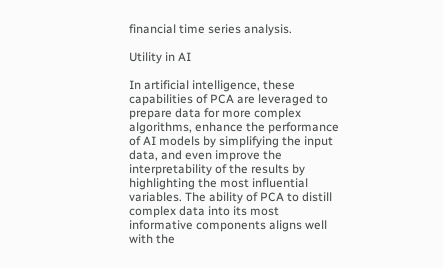financial time series analysis.

Utility in AI

In artificial intelligence, these capabilities of PCA are leveraged to prepare data for more complex algorithms, enhance the performance of AI models by simplifying the input data, and even improve the interpretability of the results by highlighting the most influential variables. The ability of PCA to distill complex data into its most informative components aligns well with the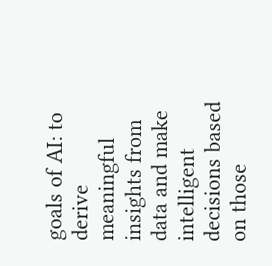goals of AI: to derive meaningful insights from data and make intelligent decisions based on those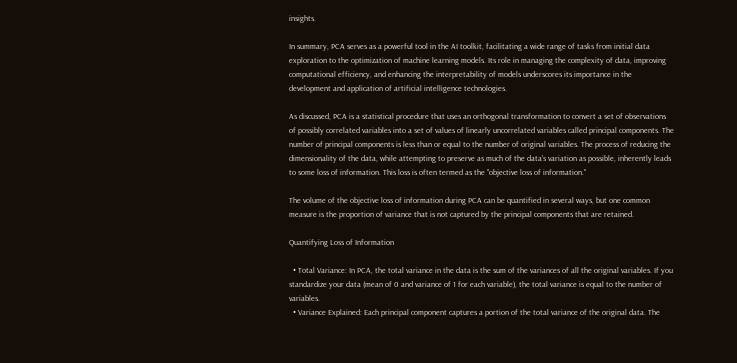insights.

In summary, PCA serves as a powerful tool in the AI toolkit, facilitating a wide range of tasks from initial data exploration to the optimization of machine learning models. Its role in managing the complexity of data, improving computational efficiency, and enhancing the interpretability of models underscores its importance in the development and application of artificial intelligence technologies.

As discussed, PCA is a statistical procedure that uses an orthogonal transformation to convert a set of observations of possibly correlated variables into a set of values of linearly uncorrelated variables called principal components. The number of principal components is less than or equal to the number of original variables. The process of reducing the dimensionality of the data, while attempting to preserve as much of the data's variation as possible, inherently leads to some loss of information. This loss is often termed as the "objective loss of information."

The volume of the objective loss of information during PCA can be quantified in several ways, but one common measure is the proportion of variance that is not captured by the principal components that are retained.

Quantifying Loss of Information

  • Total Variance: In PCA, the total variance in the data is the sum of the variances of all the original variables. If you standardize your data (mean of 0 and variance of 1 for each variable), the total variance is equal to the number of variables.
  • Variance Explained: Each principal component captures a portion of the total variance of the original data. The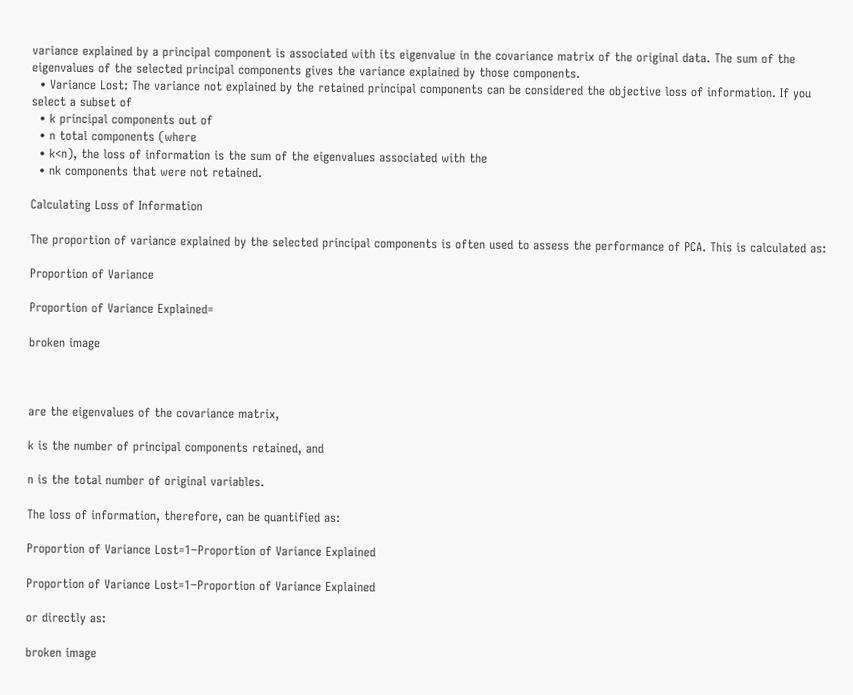variance explained by a principal component is associated with its eigenvalue in the covariance matrix of the original data. The sum of the eigenvalues of the selected principal components gives the variance explained by those components.
  • Variance Lost: The variance not explained by the retained principal components can be considered the objective loss of information. If you select a subset of
  • k principal components out of
  • n total components (where
  • k<n), the loss of information is the sum of the eigenvalues associated with the
  • nk components that were not retained.

Calculating Loss of Information

The proportion of variance explained by the selected principal components is often used to assess the performance of PCA. This is calculated as:

Proportion of Variance

Proportion of Variance Explained=

broken image



are the eigenvalues of the covariance matrix,

k is the number of principal components retained, and

n is the total number of original variables.

The loss of information, therefore, can be quantified as:

Proportion of Variance Lost=1−Proportion of Variance Explained

Proportion of Variance Lost=1−Proportion of Variance Explained

or directly as:

broken image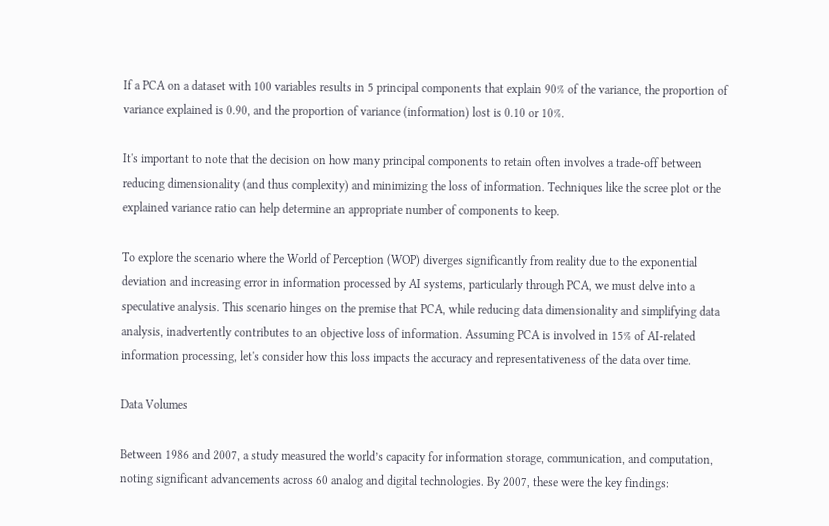If a PCA on a dataset with 100 variables results in 5 principal components that explain 90% of the variance, the proportion of variance explained is 0.90, and the proportion of variance (information) lost is 0.10 or 10%.

It's important to note that the decision on how many principal components to retain often involves a trade-off between reducing dimensionality (and thus complexity) and minimizing the loss of information. Techniques like the scree plot or the explained variance ratio can help determine an appropriate number of components to keep.

To explore the scenario where the World of Perception (WOP) diverges significantly from reality due to the exponential deviation and increasing error in information processed by AI systems, particularly through PCA, we must delve into a speculative analysis. This scenario hinges on the premise that PCA, while reducing data dimensionality and simplifying data analysis, inadvertently contributes to an objective loss of information. Assuming PCA is involved in 15% of AI-related information processing, let's consider how this loss impacts the accuracy and representativeness of the data over time.

Data Volumes

Between 1986 and 2007, a study measured the world’s capacity for information storage, communication, and computation, noting significant advancements across 60 analog and digital technologies. By 2007, these were the key findings: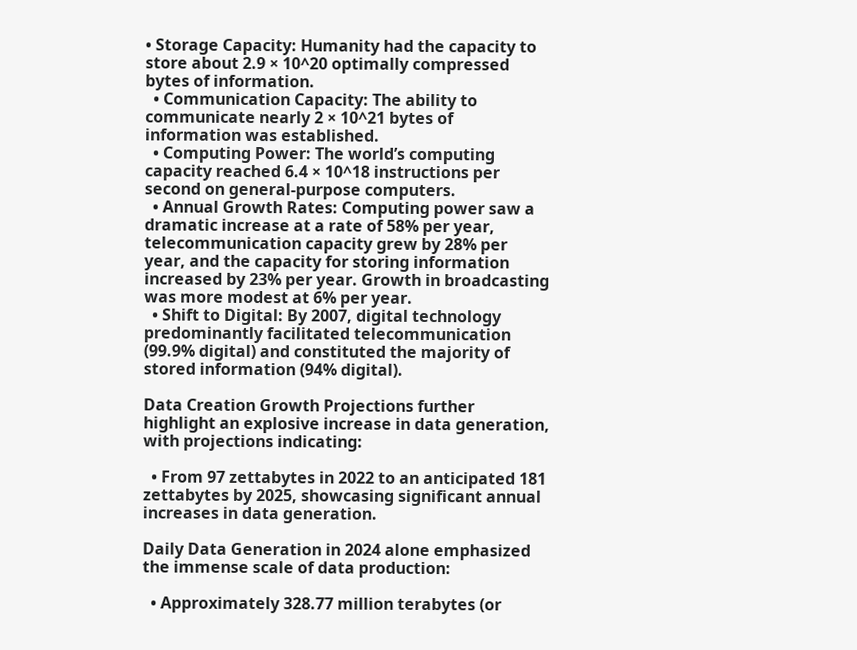• Storage Capacity: Humanity had the capacity to store about 2.9 × 10^20 optimally compressed bytes of information.
  • Communication Capacity: The ability to communicate nearly 2 × 10^21 bytes of information was established.
  • Computing Power: The world’s computing capacity reached 6.4 × 10^18 instructions per second on general-purpose computers.
  • Annual Growth Rates: Computing power saw a dramatic increase at a rate of 58% per year, telecommunication capacity grew by 28% per year, and the capacity for storing information increased by 23% per year. Growth in broadcasting was more modest at 6% per year.
  • Shift to Digital: By 2007, digital technology predominantly facilitated telecommunication (99.9% digital) and constituted the majority of stored information (94% digital).

Data Creation Growth Projections further highlight an explosive increase in data generation, with projections indicating:

  • From 97 zettabytes in 2022 to an anticipated 181 zettabytes by 2025, showcasing significant annual increases in data generation.

Daily Data Generation in 2024 alone emphasized the immense scale of data production:

  • Approximately 328.77 million terabytes (or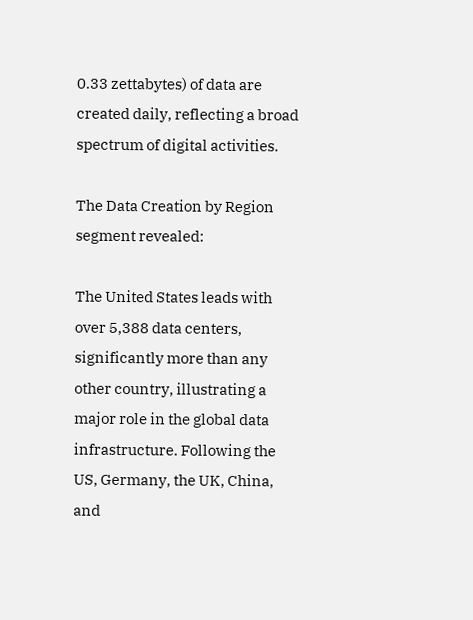0.33 zettabytes) of data are created daily, reflecting a broad spectrum of digital activities.

The Data Creation by Region segment revealed:

The United States leads with over 5,388 data centers, significantly more than any other country, illustrating a major role in the global data infrastructure. Following the US, Germany, the UK, China, and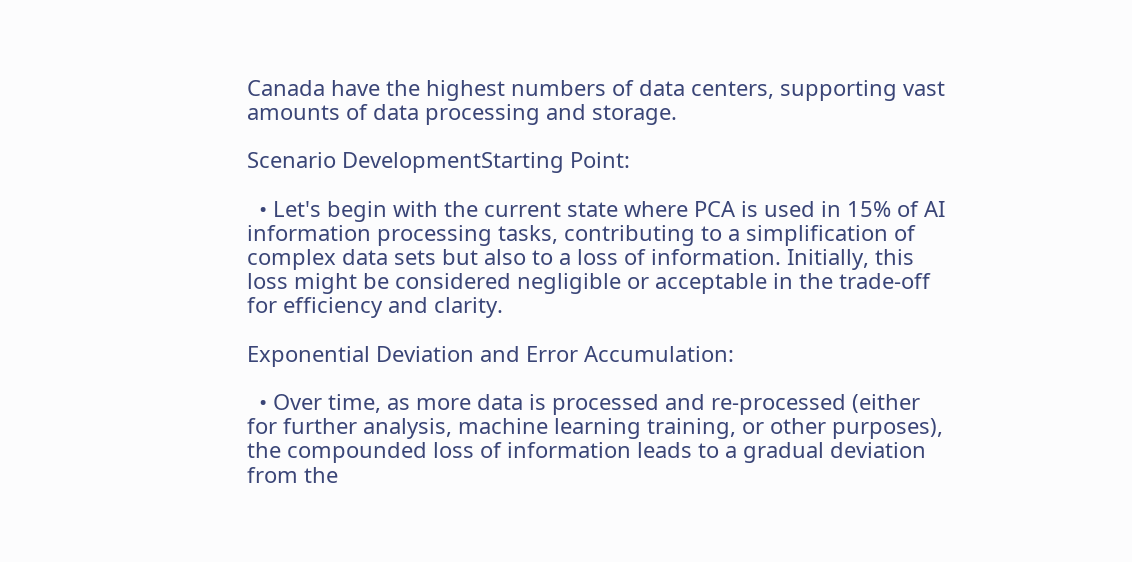Canada have the highest numbers of data centers, supporting vast amounts of data processing and storage.

Scenario DevelopmentStarting Point:

  • Let's begin with the current state where PCA is used in 15% of AI information processing tasks, contributing to a simplification of complex data sets but also to a loss of information. Initially, this loss might be considered negligible or acceptable in the trade-off for efficiency and clarity.

Exponential Deviation and Error Accumulation:

  • Over time, as more data is processed and re-processed (either for further analysis, machine learning training, or other purposes), the compounded loss of information leads to a gradual deviation from the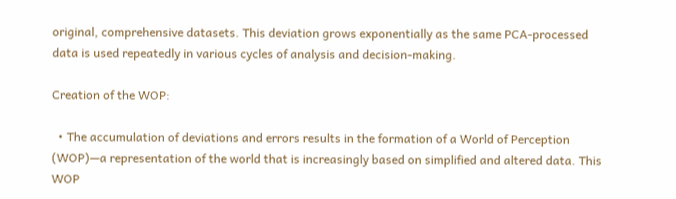original, comprehensive datasets. This deviation grows exponentially as the same PCA-processed data is used repeatedly in various cycles of analysis and decision-making.

Creation of the WOP:

  • The accumulation of deviations and errors results in the formation of a World of Perception (WOP)—a representation of the world that is increasingly based on simplified and altered data. This WOP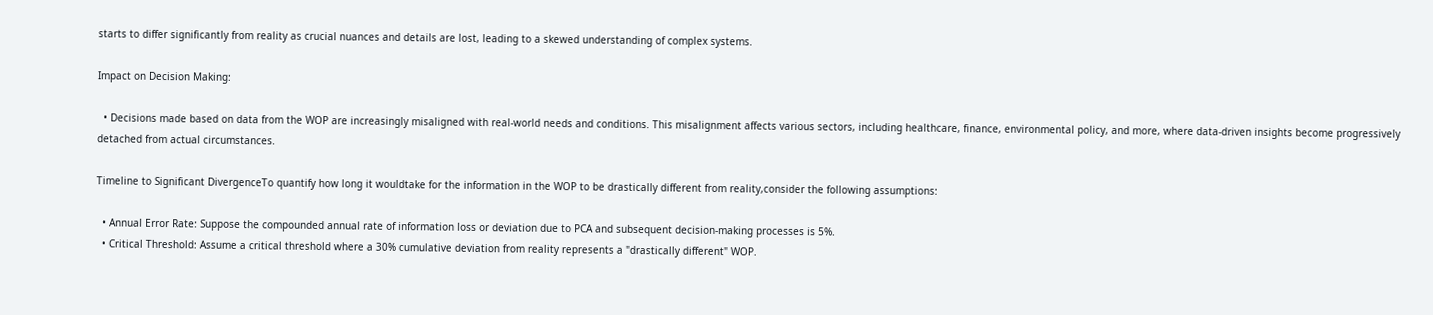starts to differ significantly from reality as crucial nuances and details are lost, leading to a skewed understanding of complex systems.

Impact on Decision Making:

  • Decisions made based on data from the WOP are increasingly misaligned with real-world needs and conditions. This misalignment affects various sectors, including healthcare, finance, environmental policy, and more, where data-driven insights become progressively detached from actual circumstances.

Timeline to Significant DivergenceTo quantify how long it wouldtake for the information in the WOP to be drastically different from reality,consider the following assumptions:

  • Annual Error Rate: Suppose the compounded annual rate of information loss or deviation due to PCA and subsequent decision-making processes is 5%.
  • Critical Threshold: Assume a critical threshold where a 30% cumulative deviation from reality represents a "drastically different" WOP.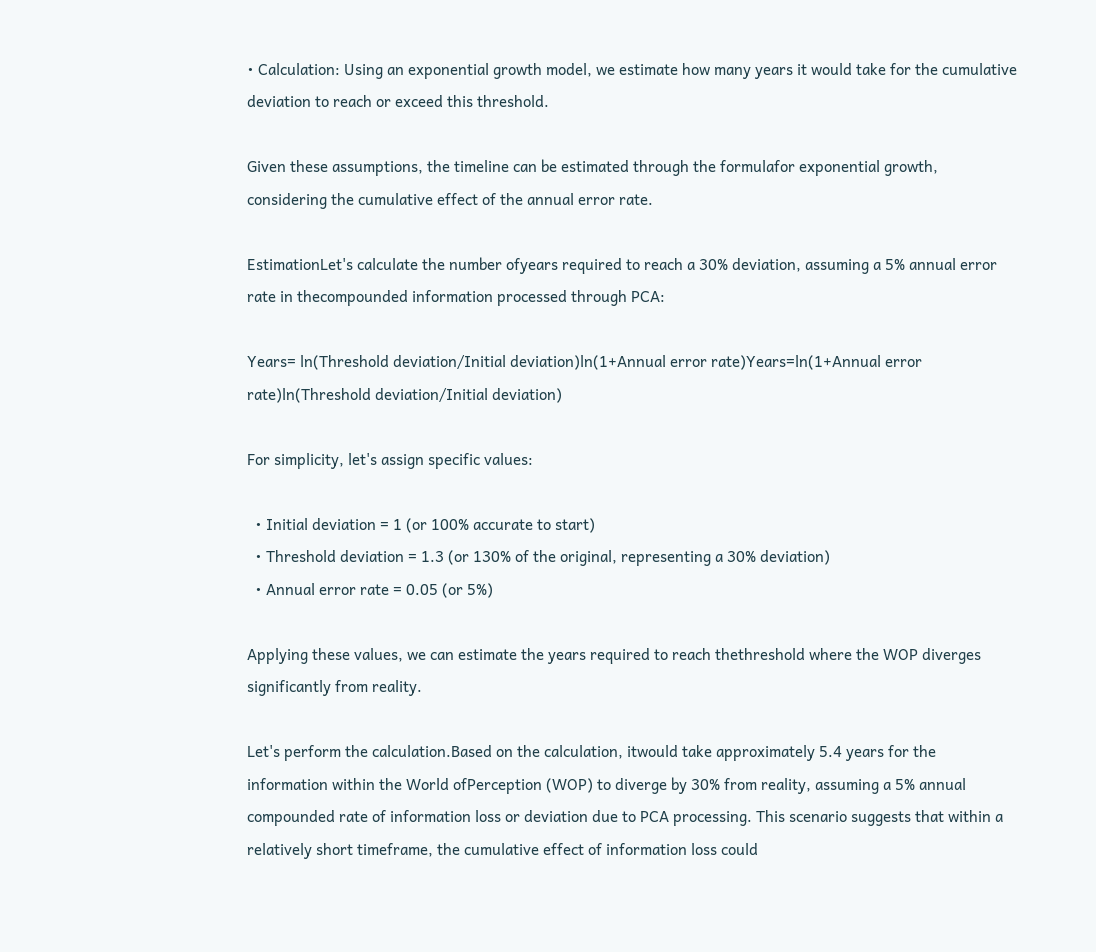• Calculation: Using an exponential growth model, we estimate how many years it would take for the cumulative deviation to reach or exceed this threshold.

Given these assumptions, the timeline can be estimated through the formulafor exponential growth, considering the cumulative effect of the annual error rate.

EstimationLet's calculate the number ofyears required to reach a 30% deviation, assuming a 5% annual error rate in thecompounded information processed through PCA:

Years= ln(Threshold deviation/Initial deviation)ln(1+Annual error rate)Years=ln(1+Annual error rate)ln(Threshold deviation/Initial deviation)

For simplicity, let's assign specific values:

  • Initial deviation = 1 (or 100% accurate to start)
  • Threshold deviation = 1.3 (or 130% of the original, representing a 30% deviation)
  • Annual error rate = 0.05 (or 5%)

Applying these values, we can estimate the years required to reach thethreshold where the WOP diverges significantly from reality.

Let's perform the calculation.Based on the calculation, itwould take approximately 5.4 years for the information within the World ofPerception (WOP) to diverge by 30% from reality, assuming a 5% annual compounded rate of information loss or deviation due to PCA processing. This scenario suggests that within a relatively short timeframe, the cumulative effect of information loss could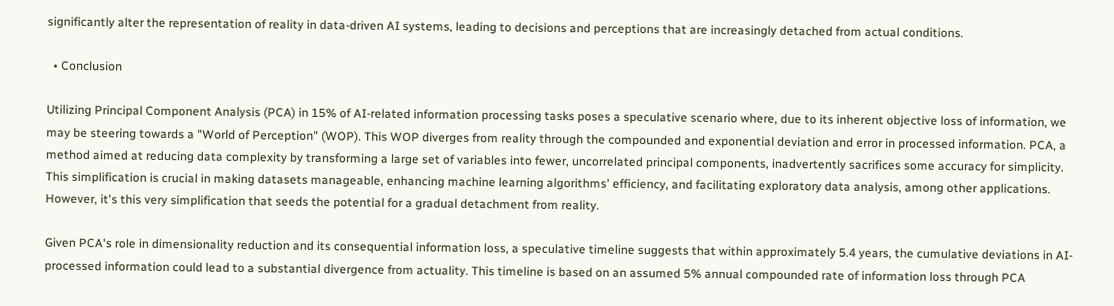significantly alter the representation of reality in data-driven AI systems, leading to decisions and perceptions that are increasingly detached from actual conditions.

  • Conclusion

Utilizing Principal Component Analysis (PCA) in 15% of AI-related information processing tasks poses a speculative scenario where, due to its inherent objective loss of information, we may be steering towards a "World of Perception" (WOP). This WOP diverges from reality through the compounded and exponential deviation and error in processed information. PCA, a method aimed at reducing data complexity by transforming a large set of variables into fewer, uncorrelated principal components, inadvertently sacrifices some accuracy for simplicity. This simplification is crucial in making datasets manageable, enhancing machine learning algorithms' efficiency, and facilitating exploratory data analysis, among other applications. However, it's this very simplification that seeds the potential for a gradual detachment from reality.

Given PCA's role in dimensionality reduction and its consequential information loss, a speculative timeline suggests that within approximately 5.4 years, the cumulative deviations in AI-processed information could lead to a substantial divergence from actuality. This timeline is based on an assumed 5% annual compounded rate of information loss through PCA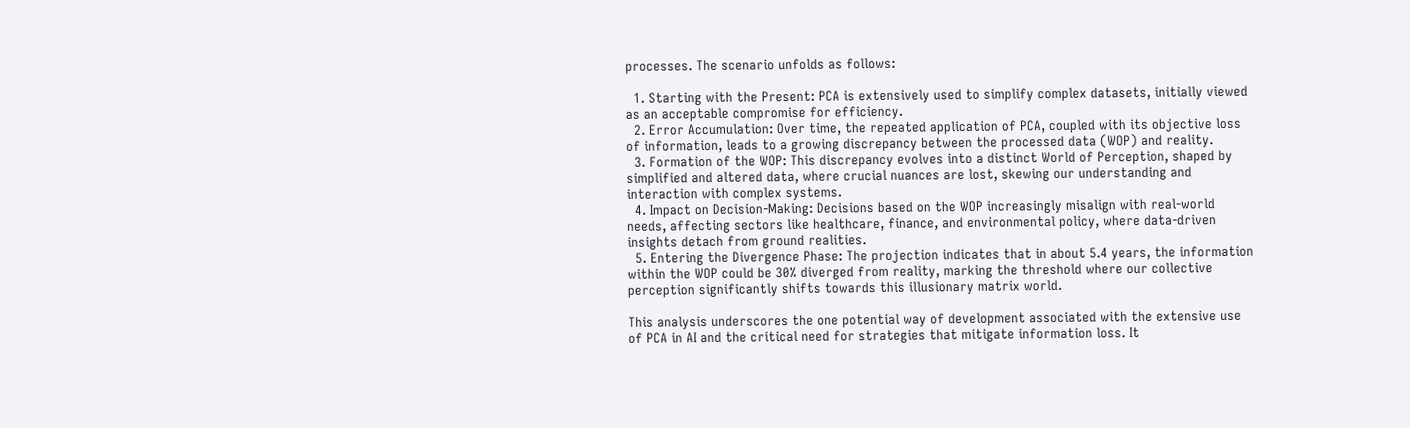processes. The scenario unfolds as follows:

  1. Starting with the Present: PCA is extensively used to simplify complex datasets, initially viewed as an acceptable compromise for efficiency.
  2. Error Accumulation: Over time, the repeated application of PCA, coupled with its objective loss of information, leads to a growing discrepancy between the processed data (WOP) and reality.
  3. Formation of the WOP: This discrepancy evolves into a distinct World of Perception, shaped by simplified and altered data, where crucial nuances are lost, skewing our understanding and interaction with complex systems.
  4. Impact on Decision-Making: Decisions based on the WOP increasingly misalign with real-world needs, affecting sectors like healthcare, finance, and environmental policy, where data-driven insights detach from ground realities.
  5. Entering the Divergence Phase: The projection indicates that in about 5.4 years, the information within the WOP could be 30% diverged from reality, marking the threshold where our collective perception significantly shifts towards this illusionary matrix world.

This analysis underscores the one potential way of development associated with the extensive use of PCA in AI and the critical need for strategies that mitigate information loss. It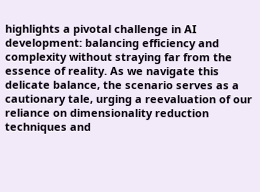highlights a pivotal challenge in AI development: balancing efficiency and complexity without straying far from the essence of reality. As we navigate this delicate balance, the scenario serves as a cautionary tale, urging a reevaluation of our reliance on dimensionality reduction techniques and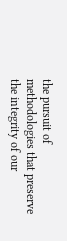the pursuit of methodologies that preserve the integrity of our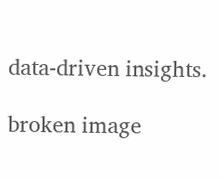data-driven insights.

broken image